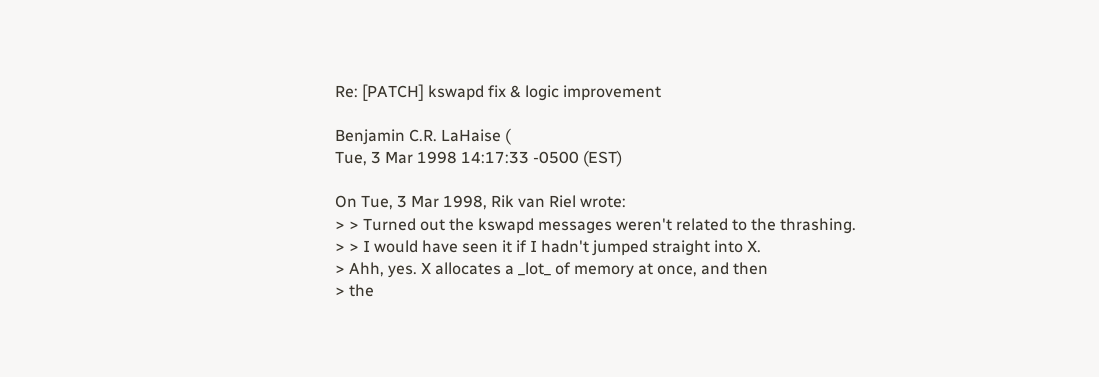Re: [PATCH] kswapd fix & logic improvement

Benjamin C.R. LaHaise (
Tue, 3 Mar 1998 14:17:33 -0500 (EST)

On Tue, 3 Mar 1998, Rik van Riel wrote:
> > Turned out the kswapd messages weren't related to the thrashing.
> > I would have seen it if I hadn't jumped straight into X.
> Ahh, yes. X allocates a _lot_ of memory at once, and then
> the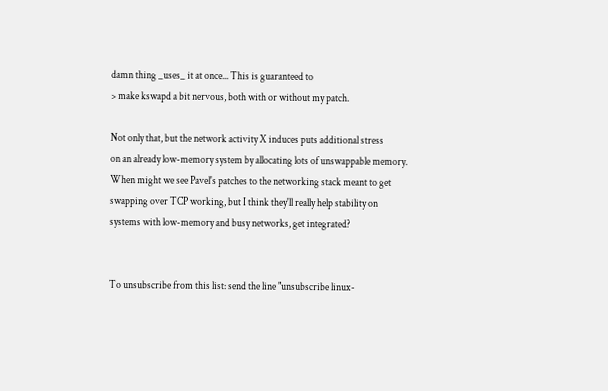damn thing _uses_ it at once... This is guaranteed to
> make kswapd a bit nervous, both with or without my patch.

Not only that, but the network activity X induces puts additional stress
on an already low-memory system by allocating lots of unswappable memory.
When might we see Pavel's patches to the networking stack meant to get
swapping over TCP working, but I think they'll really help stability on
systems with low-memory and busy networks, get integrated?


To unsubscribe from this list: send the line "unsubscribe linux-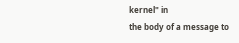kernel" in
the body of a message to